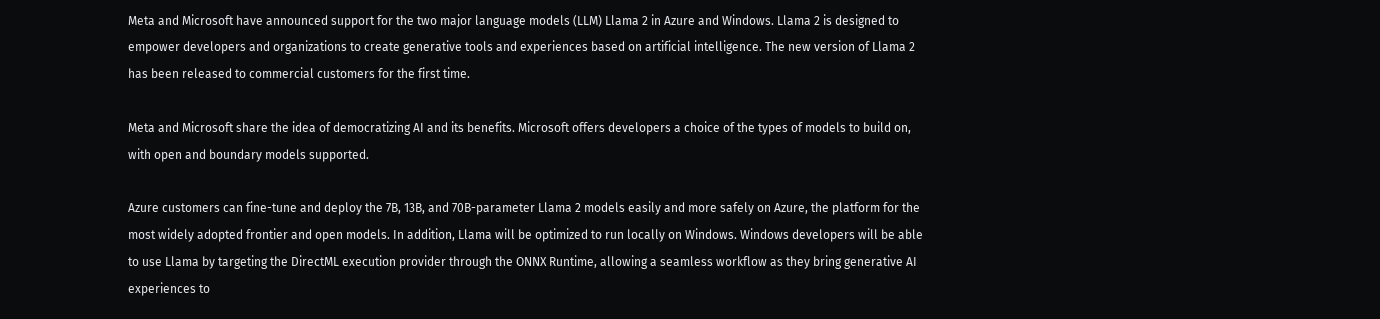Meta and Microsoft have announced support for the two major language models (LLM) Llama 2 in Azure and Windows. Llama 2 is designed to empower developers and organizations to create generative tools and experiences based on artificial intelligence. The new version of Llama 2 has been released to commercial customers for the first time.

Meta and Microsoft share the idea of democratizing AI and its benefits. Microsoft offers developers a choice of the types of models to build on, with open and boundary models supported.

Azure customers can fine-tune and deploy the 7B, 13B, and 70B-parameter Llama 2 models easily and more safely on Azure, the platform for the most widely adopted frontier and open models. In addition, Llama will be optimized to run locally on Windows. Windows developers will be able to use Llama by targeting the DirectML execution provider through the ONNX Runtime, allowing a seamless workflow as they bring generative AI experiences to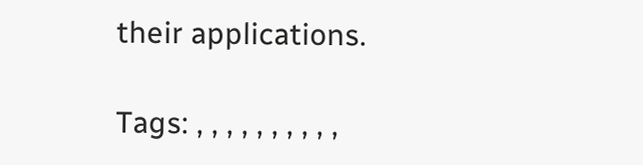their applications.

Tags: , , , , , , , , , ,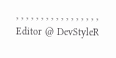, , , , , , , , , , , , , , , , ,
Editor @ DevStyleR